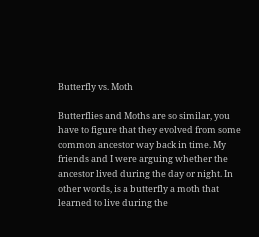Butterfly vs. Moth

Butterflies and Moths are so similar, you have to figure that they evolved from some common ancestor way back in time. My friends and I were arguing whether the ancestor lived during the day or night. In other words, is a butterfly a moth that learned to live during the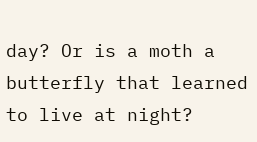day? Or is a moth a butterfly that learned to live at night?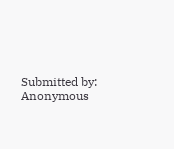Submitted by: Anonymous